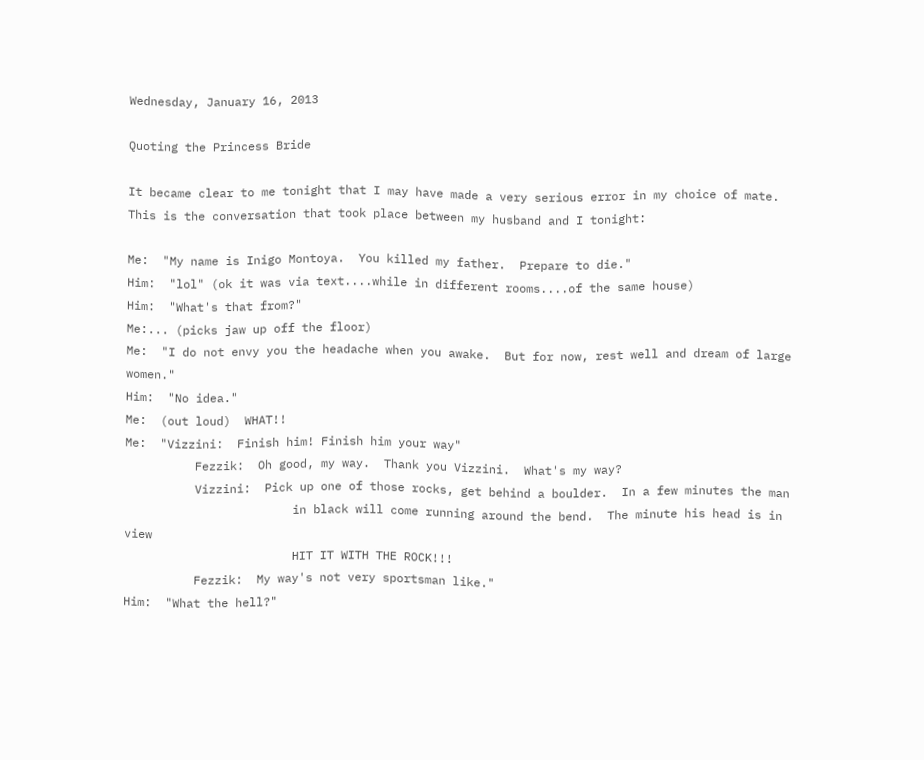Wednesday, January 16, 2013

Quoting the Princess Bride

It became clear to me tonight that I may have made a very serious error in my choice of mate.
This is the conversation that took place between my husband and I tonight:

Me:  "My name is Inigo Montoya.  You killed my father.  Prepare to die."
Him:  "lol" (ok it was via text....while in different rooms....of the same house)
Him:  "What's that from?"
Me:... (picks jaw up off the floor)
Me:  "I do not envy you the headache when you awake.  But for now, rest well and dream of large women."
Him:  "No idea."
Me:  (out loud)  WHAT!!
Me:  "Vizzini:  Finish him! Finish him your way"
          Fezzik:  Oh good, my way.  Thank you Vizzini.  What's my way?
          Vizzini:  Pick up one of those rocks, get behind a boulder.  In a few minutes the man
                        in black will come running around the bend.  The minute his head is in view
                        HIT IT WITH THE ROCK!!!
          Fezzik:  My way's not very sportsman like."
Him:  "What the hell?"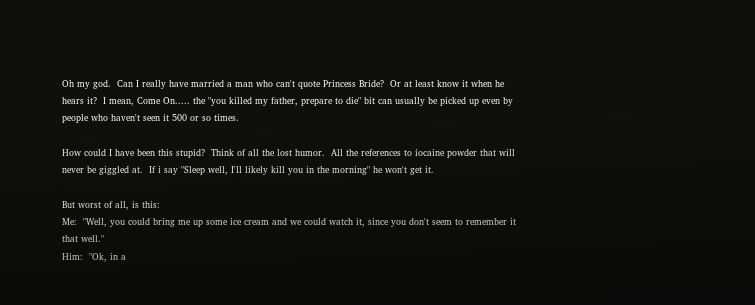Oh my god.  Can I really have married a man who can't quote Princess Bride?  Or at least know it when he hears it?  I mean, Come On..... the "you killed my father, prepare to die" bit can usually be picked up even by people who haven't seen it 500 or so times.

How could I have been this stupid?  Think of all the lost humor.  All the references to iocaine powder that will never be giggled at.  If i say "Sleep well, I'll likely kill you in the morning" he won't get it.

But worst of all, is this:
Me:  "Well, you could bring me up some ice cream and we could watch it, since you don't seem to remember it that well."
Him:  "Ok, in a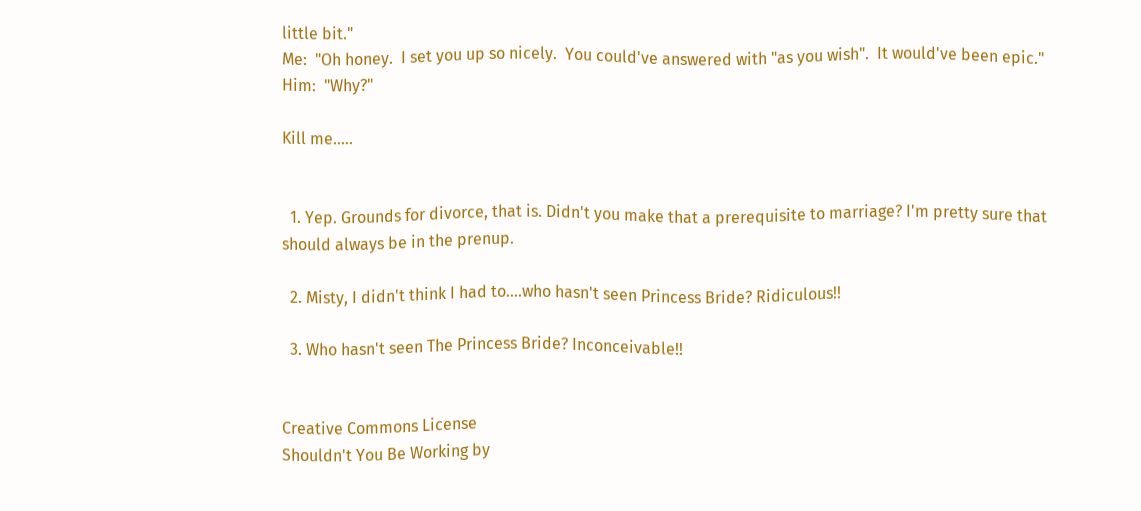little bit."
Me:  "Oh honey.  I set you up so nicely.  You could've answered with "as you wish".  It would've been epic."
Him:  "Why?"

Kill me.....


  1. Yep. Grounds for divorce, that is. Didn't you make that a prerequisite to marriage? I'm pretty sure that should always be in the prenup.

  2. Misty, I didn't think I had to....who hasn't seen Princess Bride? Ridiculous!!

  3. Who hasn't seen The Princess Bride? Inconceivable!!


Creative Commons License
Shouldn't You Be Working by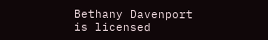Bethany Davenport is licensed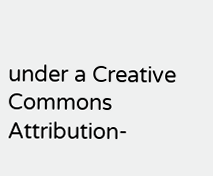under a Creative Commons Attribution-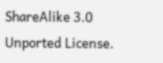ShareAlike 3.0 Unported License.